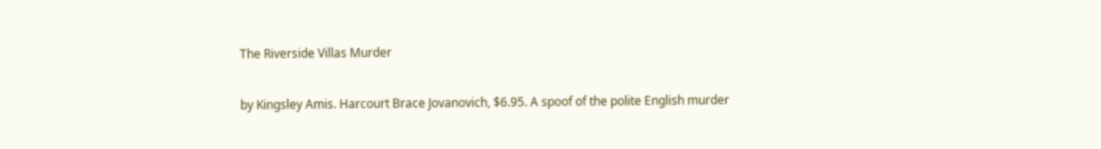The Riverside Villas Murder

by Kingsley Amis. Harcourt Brace Jovanovich, $6.95. A spoof of the polite English murder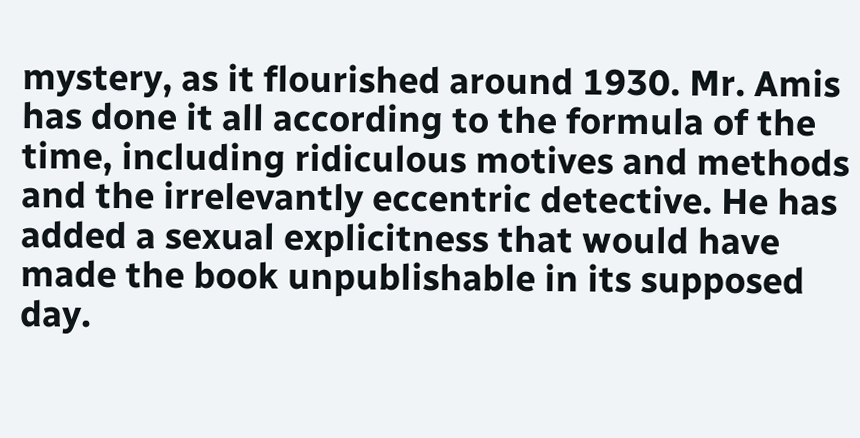mystery, as it flourished around 1930. Mr. Amis has done it all according to the formula of the time, including ridiculous motives and methods and the irrelevantly eccentric detective. He has added a sexual explicitness that would have made the book unpublishable in its supposed day.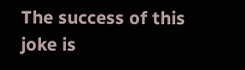The success of this joke is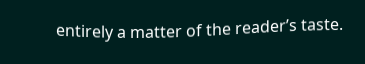entirely a matter of the reader’s taste.